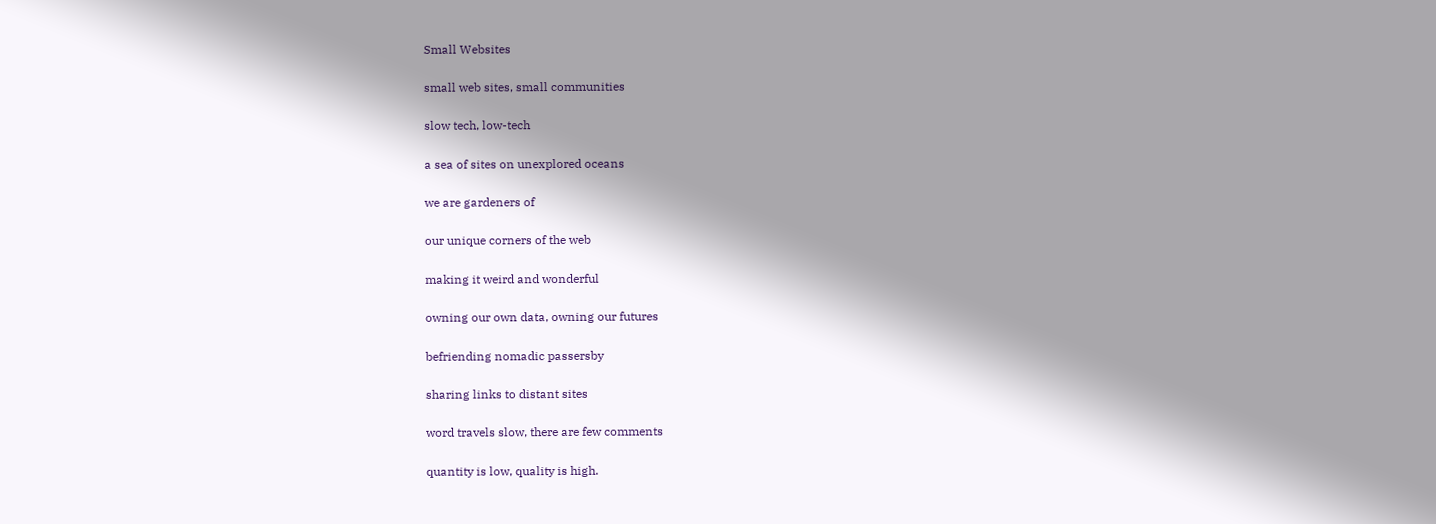Small Websites

small web sites, small communities

slow tech, low-tech

a sea of sites on unexplored oceans

we are gardeners of

our unique corners of the web

making it weird and wonderful

owning our own data, owning our futures

befriending nomadic passersby

sharing links to distant sites

word travels slow, there are few comments

quantity is low, quality is high.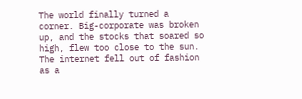The world finally turned a corner. Big-corporate was broken up, and the stocks that soared so high, flew too close to the sun. The internet fell out of fashion as a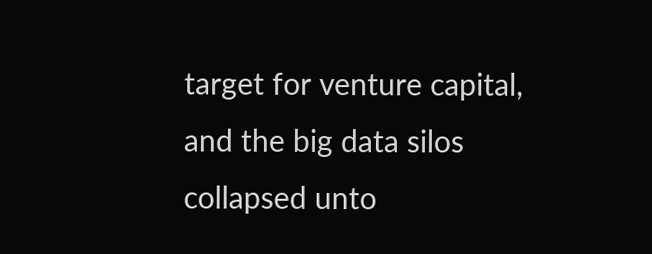target for venture capital, and the big data silos collapsed unto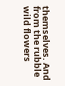themselves. And from the rubble wild flowers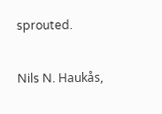sprouted.

Nils N. Haukås,